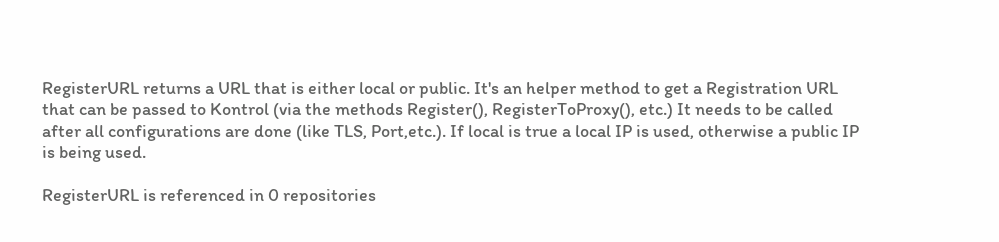RegisterURL returns a URL that is either local or public. It's an helper method to get a Registration URL that can be passed to Kontrol (via the methods Register(), RegisterToProxy(), etc.) It needs to be called after all configurations are done (like TLS, Port,etc.). If local is true a local IP is used, otherwise a public IP is being used.

RegisterURL is referenced in 0 repositories